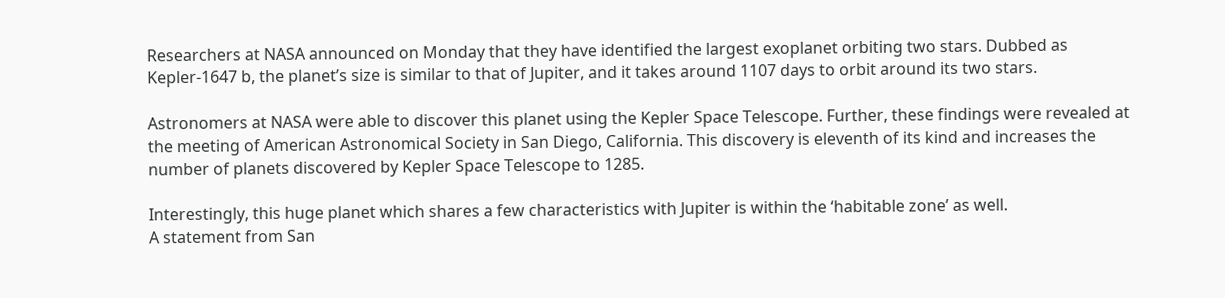Researchers at NASA announced on Monday that they have identified the largest exoplanet orbiting two stars. Dubbed as Kepler-1647 b, the planet’s size is similar to that of Jupiter, and it takes around 1107 days to orbit around its two stars.

Astronomers at NASA were able to discover this planet using the Kepler Space Telescope. Further, these findings were revealed at the meeting of American Astronomical Society in San Diego, California. This discovery is eleventh of its kind and increases the number of planets discovered by Kepler Space Telescope to 1285.

Interestingly, this huge planet which shares a few characteristics with Jupiter is within the ‘habitable zone’ as well.
A statement from San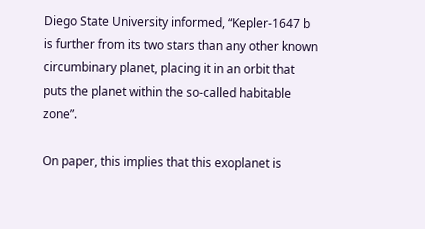Diego State University informed, “Kepler-1647 b is further from its two stars than any other known circumbinary planet, placing it in an orbit that puts the planet within the so-called habitable zone”.

On paper, this implies that this exoplanet is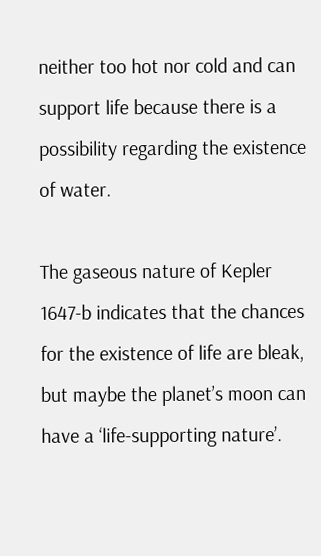neither too hot nor cold and can support life because there is a possibility regarding the existence of water.

The gaseous nature of Kepler 1647-b indicates that the chances for the existence of life are bleak, but maybe the planet’s moon can have a ‘life-supporting nature’.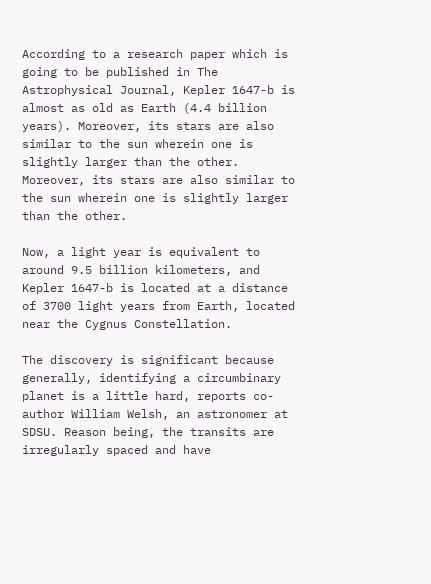According to a research paper which is going to be published in The Astrophysical Journal, Kepler 1647-b is almost as old as Earth (4.4 billion years). Moreover, its stars are also similar to the sun wherein one is slightly larger than the other. Moreover, its stars are also similar to the sun wherein one is slightly larger than the other.

Now, a light year is equivalent to around 9.5 billion kilometers, and Kepler 1647-b is located at a distance of 3700 light years from Earth, located near the Cygnus Constellation.

The discovery is significant because generally, identifying a circumbinary planet is a little hard, reports co-author William Welsh, an astronomer at SDSU. Reason being, the transits are irregularly spaced and have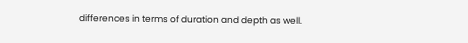differences in terms of duration and depth as well.